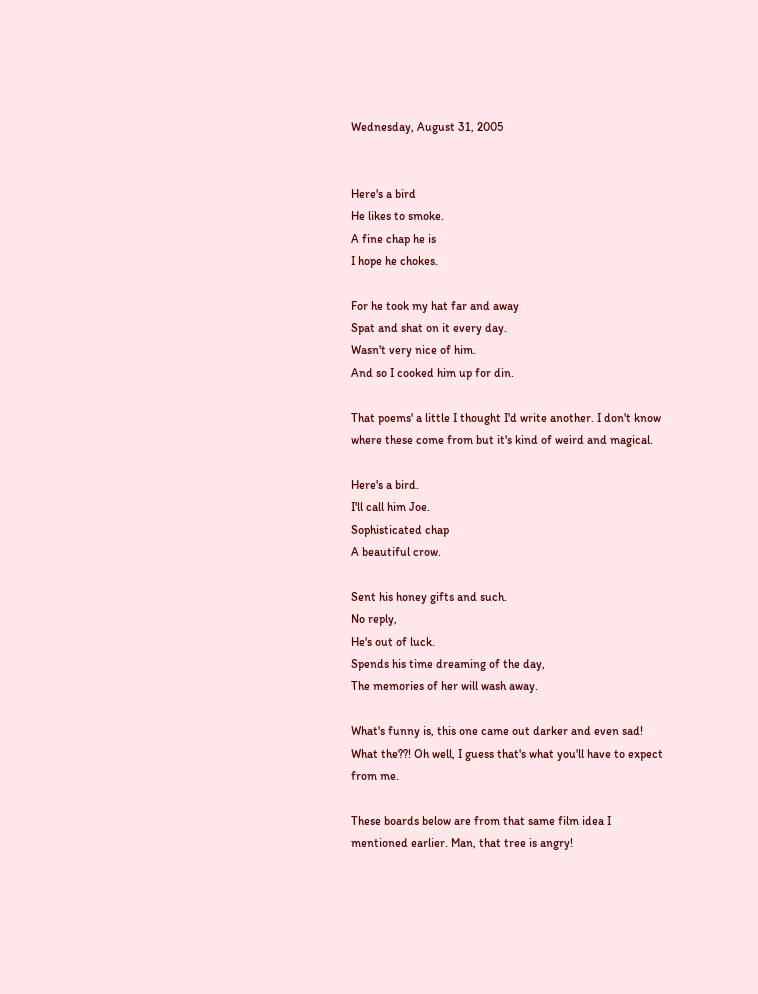Wednesday, August 31, 2005


Here's a bird
He likes to smoke.
A fine chap he is
I hope he chokes.

For he took my hat far and away
Spat and shat on it every day.
Wasn't very nice of him.
And so I cooked him up for din.

That poems' a little I thought I'd write another. I don't know where these come from but it's kind of weird and magical.

Here's a bird.
I'll call him Joe.
Sophisticated chap
A beautiful crow.

Sent his honey gifts and such.
No reply,
He's out of luck.
Spends his time dreaming of the day,
The memories of her will wash away.

What's funny is, this one came out darker and even sad! What the??! Oh well, I guess that's what you'll have to expect from me.

These boards below are from that same film idea I mentioned earlier. Man, that tree is angry!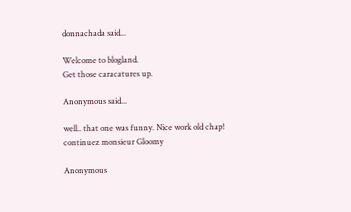donnachada said...

Welcome to blogland.
Get those caracatures up.

Anonymous said...

well.. that one was funny. Nice work old chap!
continuez monsieur Gloomy

Anonymous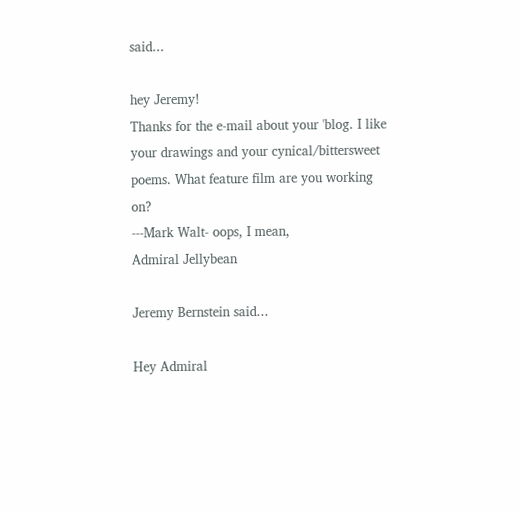said...

hey Jeremy!
Thanks for the e-mail about your 'blog. I like your drawings and your cynical/bittersweet poems. What feature film are you working on?
---Mark Walt- oops, I mean,
Admiral Jellybean

Jeremy Bernstein said...

Hey Admiral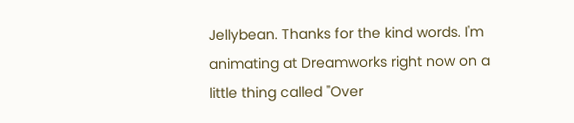Jellybean. Thanks for the kind words. I'm animating at Dreamworks right now on a little thing called "Over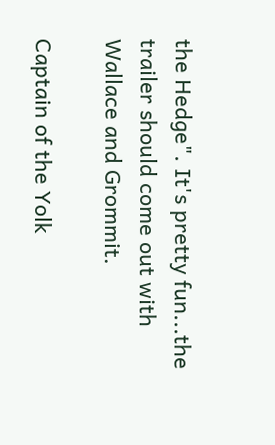the Hedge". It's pretty fun...the trailer should come out with Wallace and Grommit.

Captain of the Yolk